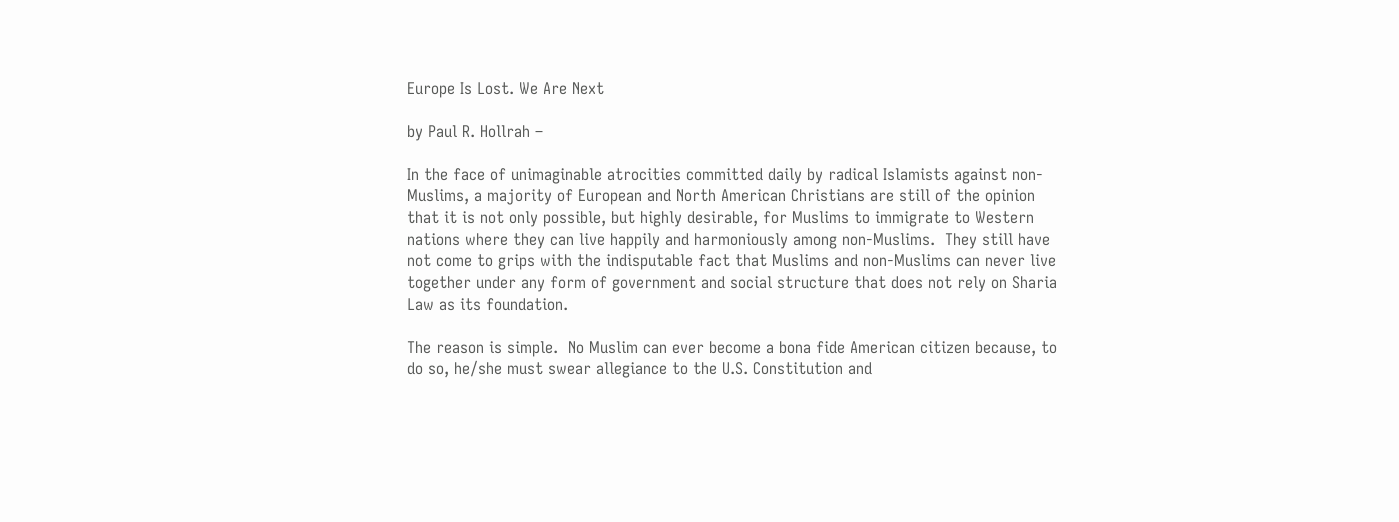Europe Is Lost. We Are Next

by Paul R. Hollrah –

In the face of unimaginable atrocities committed daily by radical Islamists against non-Muslims, a majority of European and North American Christians are still of the opinion that it is not only possible, but highly desirable, for Muslims to immigrate to Western nations where they can live happily and harmoniously among non-Muslims.  They still have not come to grips with the indisputable fact that Muslims and non-Muslims can never live together under any form of government and social structure that does not rely on Sharia Law as its foundation.

The reason is simple.  No Muslim can ever become a bona fide American citizen because, to do so, he/she must swear allegiance to the U.S. Constitution and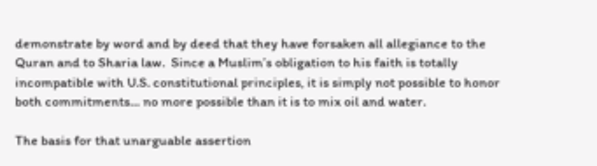demonstrate by word and by deed that they have forsaken all allegiance to the Quran and to Sharia law.  Since a Muslim’s obligation to his faith is totally incompatible with U.S. constitutional principles, it is simply not possible to honor both commitments… no more possible than it is to mix oil and water.

The basis for that unarguable assertion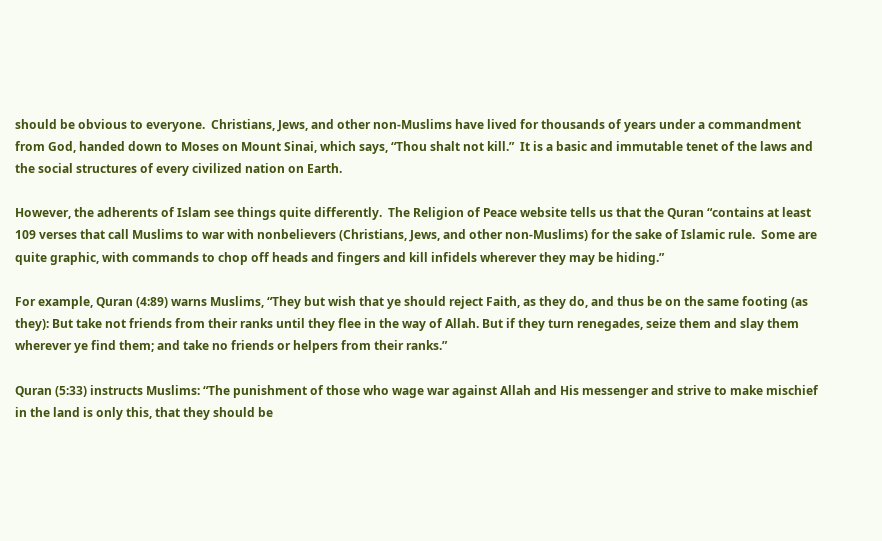should be obvious to everyone.  Christians, Jews, and other non-Muslims have lived for thousands of years under a commandment from God, handed down to Moses on Mount Sinai, which says, “Thou shalt not kill.”  It is a basic and immutable tenet of the laws and the social structures of every civilized nation on Earth.

However, the adherents of Islam see things quite differently.  The Religion of Peace website tells us that the Quran “contains at least 109 verses that call Muslims to war with nonbelievers (Christians, Jews, and other non-Muslims) for the sake of Islamic rule.  Some are quite graphic, with commands to chop off heads and fingers and kill infidels wherever they may be hiding.”

For example, Quran (4:89) warns Muslims, “They but wish that ye should reject Faith, as they do, and thus be on the same footing (as they): But take not friends from their ranks until they flee in the way of Allah. But if they turn renegades, seize them and slay them wherever ye find them; and take no friends or helpers from their ranks.”

Quran (5:33) instructs Muslims: “The punishment of those who wage war against Allah and His messenger and strive to make mischief in the land is only this, that they should be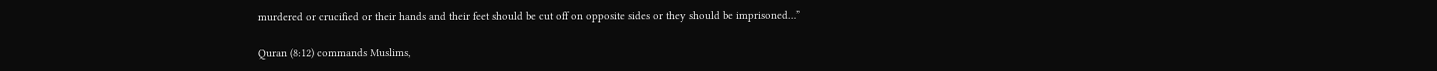murdered or crucified or their hands and their feet should be cut off on opposite sides or they should be imprisoned…”

Quran (8:12) commands Muslims,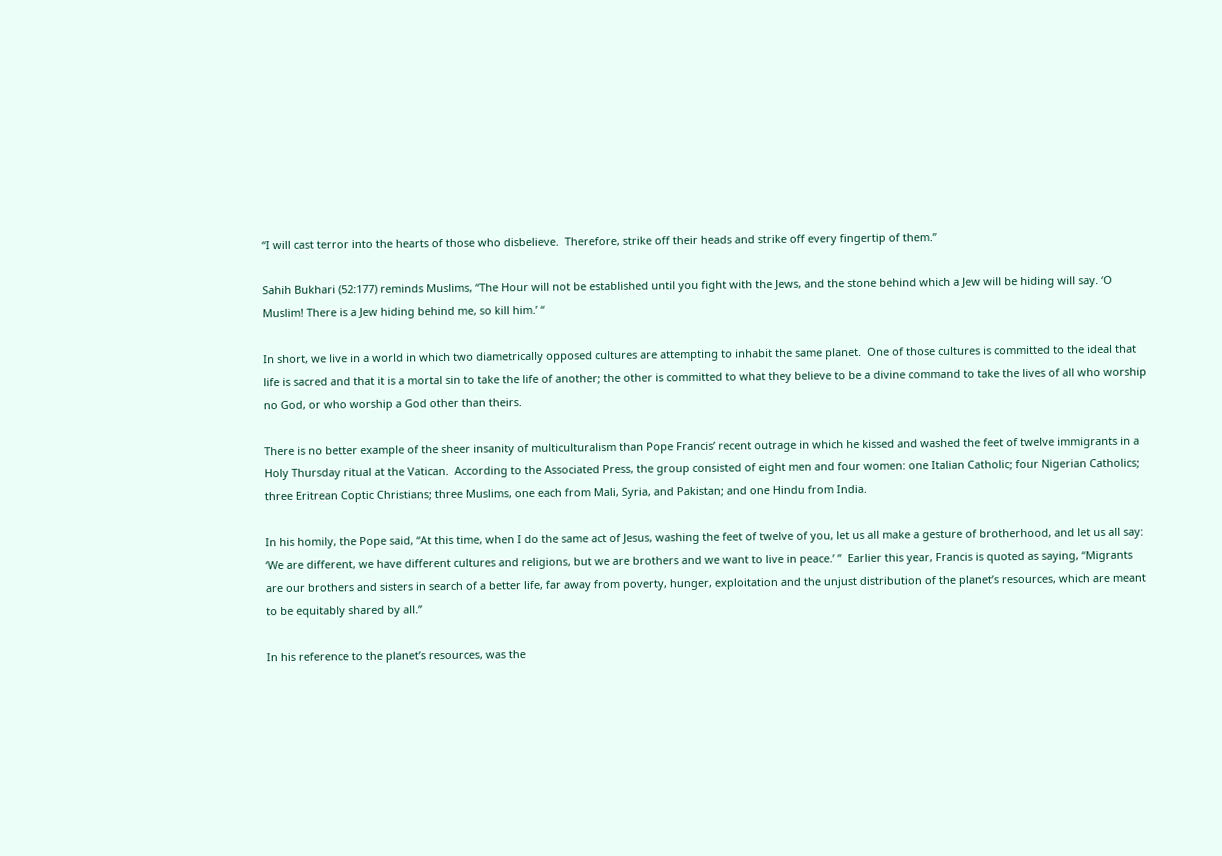“I will cast terror into the hearts of those who disbelieve.  Therefore, strike off their heads and strike off every fingertip of them.”

Sahih Bukhari (52:177) reminds Muslims, “The Hour will not be established until you fight with the Jews, and the stone behind which a Jew will be hiding will say. ‘O Muslim! There is a Jew hiding behind me, so kill him.’ “

In short, we live in a world in which two diametrically opposed cultures are attempting to inhabit the same planet.  One of those cultures is committed to the ideal that life is sacred and that it is a mortal sin to take the life of another; the other is committed to what they believe to be a divine command to take the lives of all who worship no God, or who worship a God other than theirs.

There is no better example of the sheer insanity of multiculturalism than Pope Francis’ recent outrage in which he kissed and washed the feet of twelve immigrants in a Holy Thursday ritual at the Vatican.  According to the Associated Press, the group consisted of eight men and four women: one Italian Catholic; four Nigerian Catholics; three Eritrean Coptic Christians; three Muslims, one each from Mali, Syria, and Pakistan; and one Hindu from India.

In his homily, the Pope said, “At this time, when I do the same act of Jesus, washing the feet of twelve of you, let us all make a gesture of brotherhood, and let us all say: ‘We are different, we have different cultures and religions, but we are brothers and we want to live in peace.’ ”  Earlier this year, Francis is quoted as saying, “Migrants are our brothers and sisters in search of a better life, far away from poverty, hunger, exploitation and the unjust distribution of the planet’s resources, which are meant to be equitably shared by all.”

In his reference to the planet’s resources, was the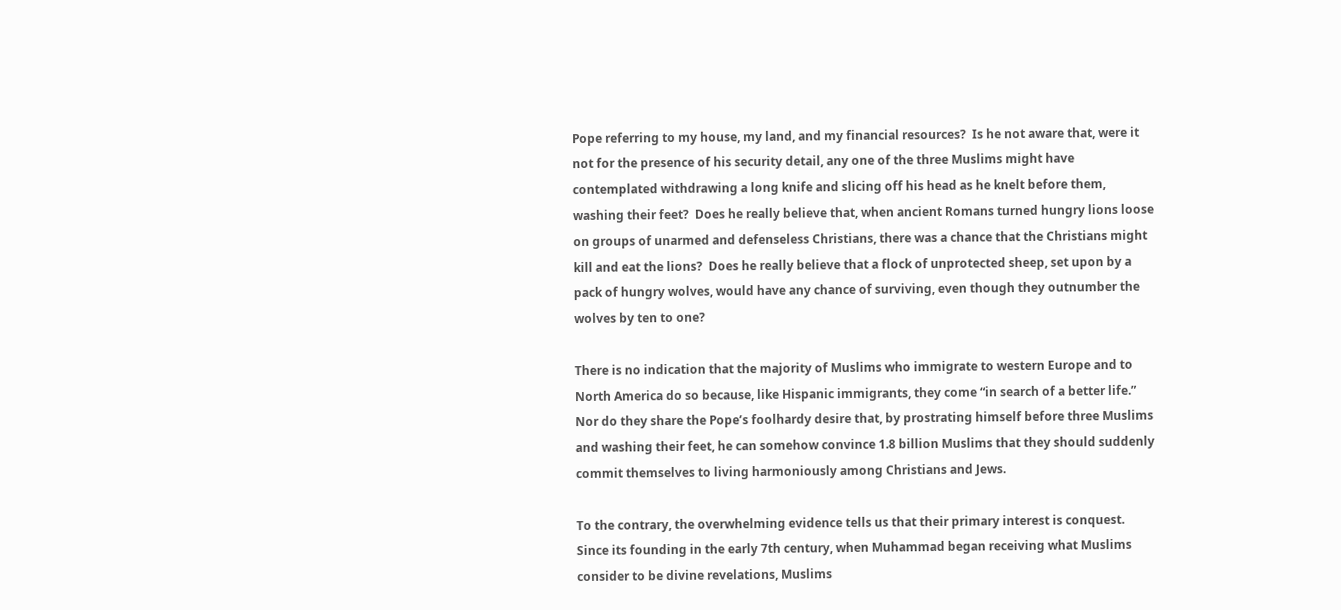Pope referring to my house, my land, and my financial resources?  Is he not aware that, were it not for the presence of his security detail, any one of the three Muslims might have contemplated withdrawing a long knife and slicing off his head as he knelt before them, washing their feet?  Does he really believe that, when ancient Romans turned hungry lions loose on groups of unarmed and defenseless Christians, there was a chance that the Christians might kill and eat the lions?  Does he really believe that a flock of unprotected sheep, set upon by a pack of hungry wolves, would have any chance of surviving, even though they outnumber the wolves by ten to one?

There is no indication that the majority of Muslims who immigrate to western Europe and to North America do so because, like Hispanic immigrants, they come “in search of a better life.”  Nor do they share the Pope’s foolhardy desire that, by prostrating himself before three Muslims and washing their feet, he can somehow convince 1.8 billion Muslims that they should suddenly commit themselves to living harmoniously among Christians and Jews.

To the contrary, the overwhelming evidence tells us that their primary interest is conquest.  Since its founding in the early 7th century, when Muhammad began receiving what Muslims consider to be divine revelations, Muslims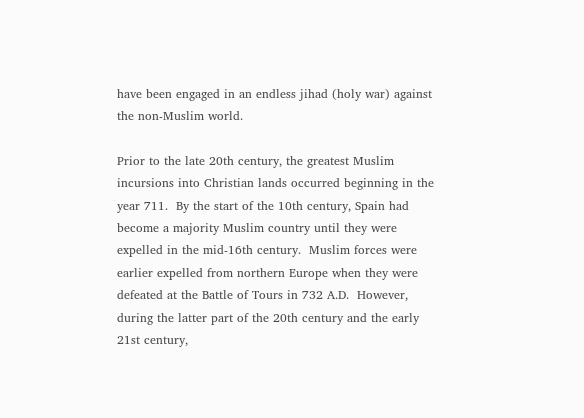have been engaged in an endless jihad (holy war) against the non-Muslim world.

Prior to the late 20th century, the greatest Muslim incursions into Christian lands occurred beginning in the year 711.  By the start of the 10th century, Spain had become a majority Muslim country until they were expelled in the mid-16th century.  Muslim forces were earlier expelled from northern Europe when they were defeated at the Battle of Tours in 732 A.D.  However, during the latter part of the 20th century and the early 21st century,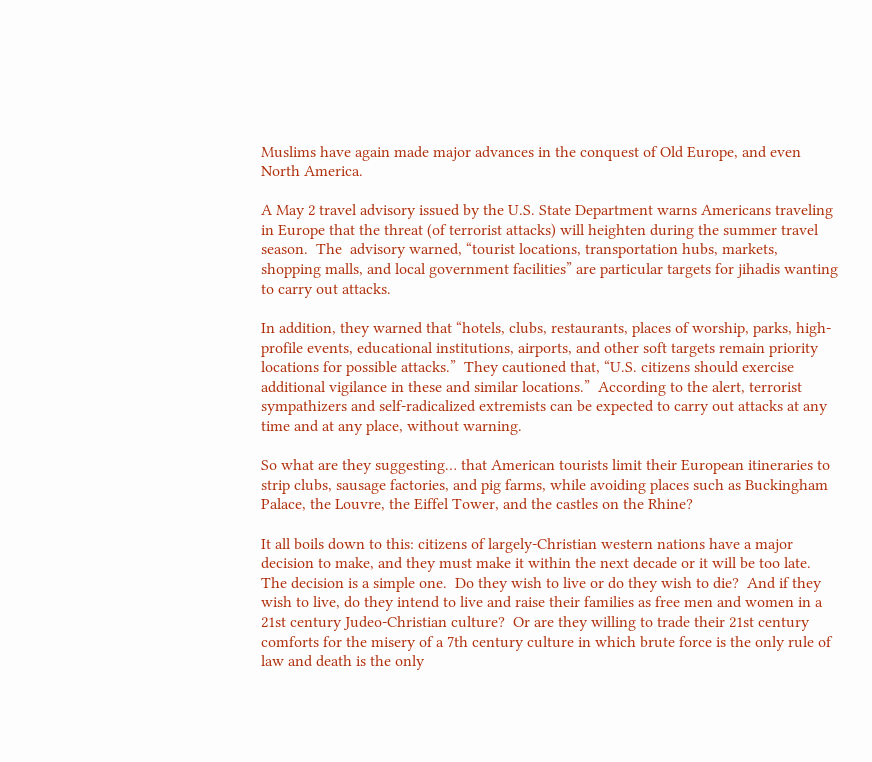Muslims have again made major advances in the conquest of Old Europe, and even North America.

A May 2 travel advisory issued by the U.S. State Department warns Americans traveling in Europe that the threat (of terrorist attacks) will heighten during the summer travel season.  The  advisory warned, “tourist locations, transportation hubs, markets, shopping malls, and local government facilities” are particular targets for jihadis wanting to carry out attacks.

In addition, they warned that “hotels, clubs, restaurants, places of worship, parks, high-profile events, educational institutions, airports, and other soft targets remain priority locations for possible attacks.”  They cautioned that, “U.S. citizens should exercise additional vigilance in these and similar locations.”  According to the alert, terrorist sympathizers and self-radicalized extremists can be expected to carry out attacks at any time and at any place, without warning.

So what are they suggesting… that American tourists limit their European itineraries to strip clubs, sausage factories, and pig farms, while avoiding places such as Buckingham Palace, the Louvre, the Eiffel Tower, and the castles on the Rhine?

It all boils down to this: citizens of largely-Christian western nations have a major decision to make, and they must make it within the next decade or it will be too late.  The decision is a simple one.  Do they wish to live or do they wish to die?  And if they wish to live, do they intend to live and raise their families as free men and women in a 21st century Judeo-Christian culture?  Or are they willing to trade their 21st century comforts for the misery of a 7th century culture in which brute force is the only rule of law and death is the only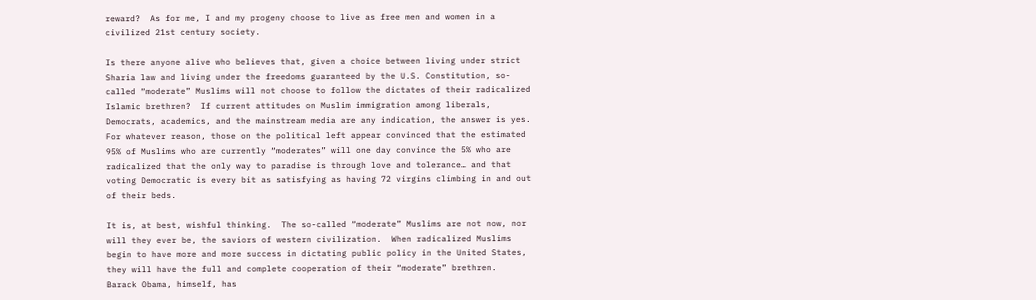reward?  As for me, I and my progeny choose to live as free men and women in a civilized 21st century society.

Is there anyone alive who believes that, given a choice between living under strict Sharia law and living under the freedoms guaranteed by the U.S. Constitution, so-called “moderate” Muslims will not choose to follow the dictates of their radicalized Islamic brethren?  If current attitudes on Muslim immigration among liberals, Democrats, academics, and the mainstream media are any indication, the answer is yes.  For whatever reason, those on the political left appear convinced that the estimated 95% of Muslims who are currently “moderates” will one day convince the 5% who are radicalized that the only way to paradise is through love and tolerance… and that voting Democratic is every bit as satisfying as having 72 virgins climbing in and out of their beds.

It is, at best, wishful thinking.  The so-called “moderate” Muslims are not now, nor will they ever be, the saviors of western civilization.  When radicalized Muslims begin to have more and more success in dictating public policy in the United States, they will have the full and complete cooperation of their “moderate” brethren.  Barack Obama, himself, has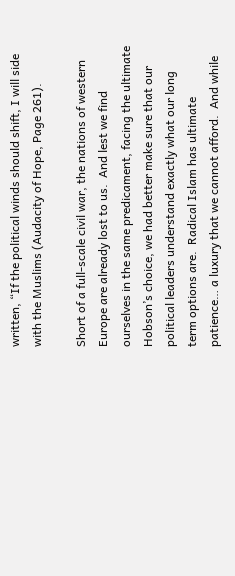written, “If the political winds should shift, I will side with the Muslims (Audacity of Hope, Page 261).

Short of a full-scale civil war, the nations of western Europe are already lost to us.  And lest we find ourselves in the same predicament, facing the ultimate Hobson’s choice, we had better make sure that our political leaders understand exactly what our long term options are.  Radical Islam has ultimate patience… a luxury that we cannot afford.  And while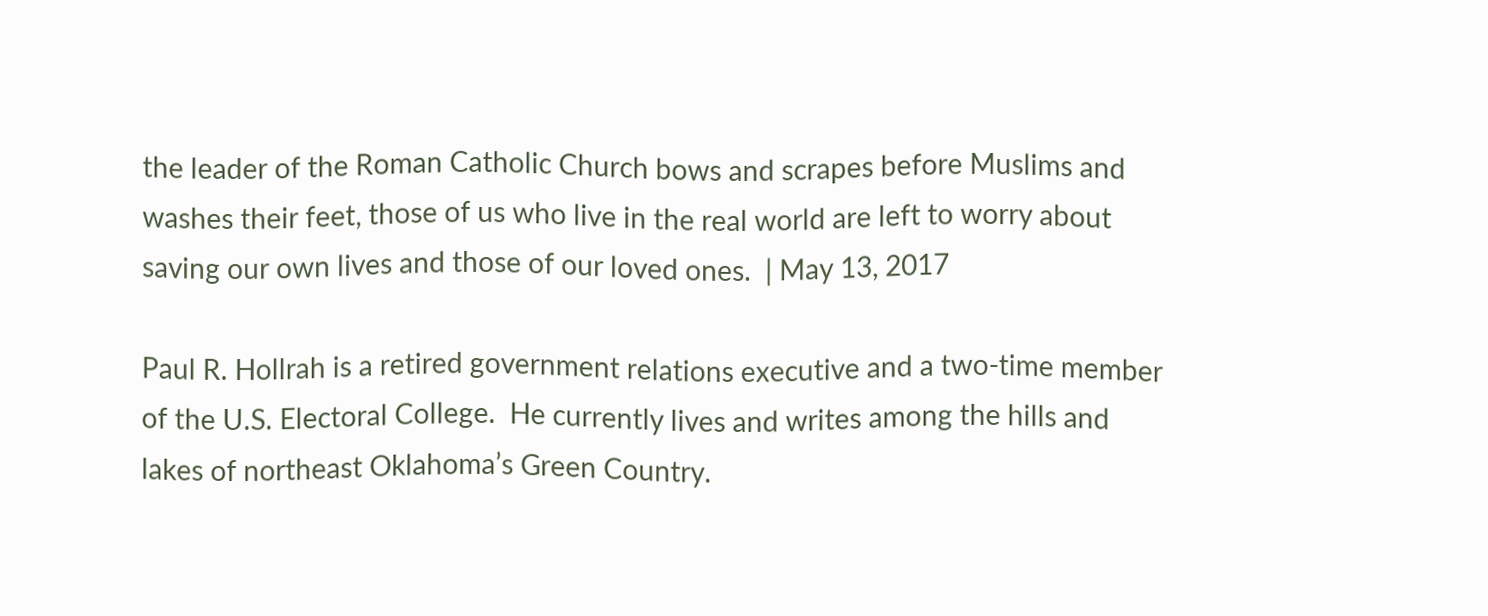the leader of the Roman Catholic Church bows and scrapes before Muslims and washes their feet, those of us who live in the real world are left to worry about saving our own lives and those of our loved ones.  | May 13, 2017

Paul R. Hollrah is a retired government relations executive and a two-time member of the U.S. Electoral College.  He currently lives and writes among the hills and lakes of northeast Oklahoma’s Green Country.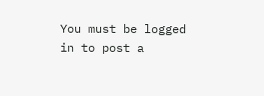You must be logged in to post a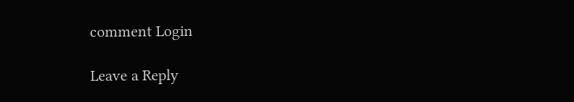comment Login

Leave a Reply